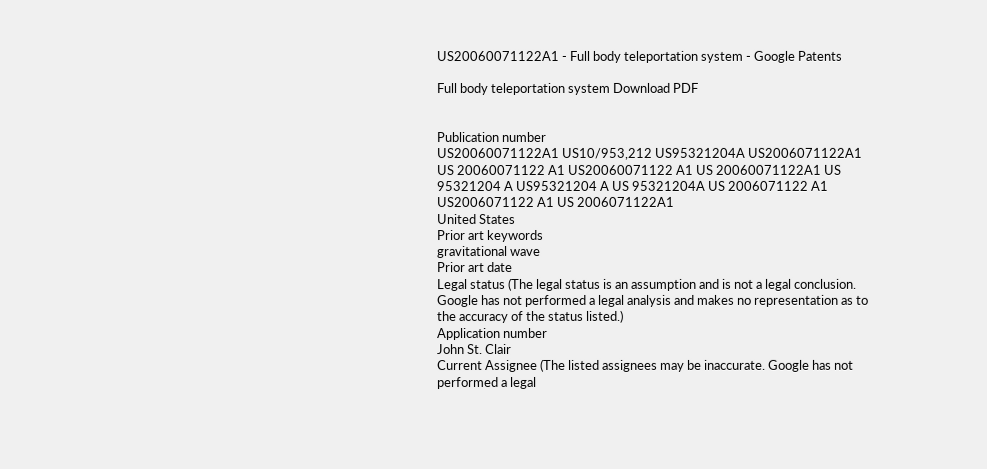US20060071122A1 - Full body teleportation system - Google Patents

Full body teleportation system Download PDF


Publication number
US20060071122A1 US10/953,212 US95321204A US2006071122A1 US 20060071122 A1 US20060071122 A1 US 20060071122A1 US 95321204 A US95321204 A US 95321204A US 2006071122 A1 US2006071122 A1 US 2006071122A1
United States
Prior art keywords
gravitational wave
Prior art date
Legal status (The legal status is an assumption and is not a legal conclusion. Google has not performed a legal analysis and makes no representation as to the accuracy of the status listed.)
Application number
John St. Clair
Current Assignee (The listed assignees may be inaccurate. Google has not performed a legal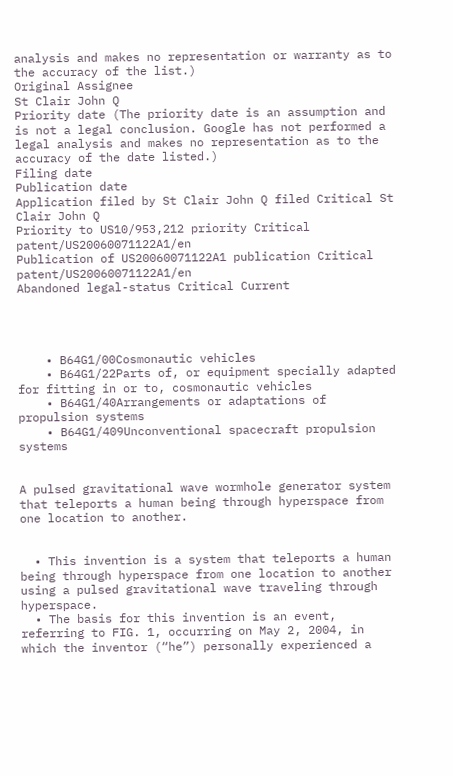analysis and makes no representation or warranty as to the accuracy of the list.)
Original Assignee
St Clair John Q
Priority date (The priority date is an assumption and is not a legal conclusion. Google has not performed a legal analysis and makes no representation as to the accuracy of the date listed.)
Filing date
Publication date
Application filed by St Clair John Q filed Critical St Clair John Q
Priority to US10/953,212 priority Critical patent/US20060071122A1/en
Publication of US20060071122A1 publication Critical patent/US20060071122A1/en
Abandoned legal-status Critical Current




    • B64G1/00Cosmonautic vehicles
    • B64G1/22Parts of, or equipment specially adapted for fitting in or to, cosmonautic vehicles
    • B64G1/40Arrangements or adaptations of propulsion systems
    • B64G1/409Unconventional spacecraft propulsion systems


A pulsed gravitational wave wormhole generator system that teleports a human being through hyperspace from one location to another.


  • This invention is a system that teleports a human being through hyperspace from one location to another using a pulsed gravitational wave traveling through hyperspace.
  • The basis for this invention is an event, referring to FIG. 1, occurring on May 2, 2004, in which the inventor (“he”) personally experienced a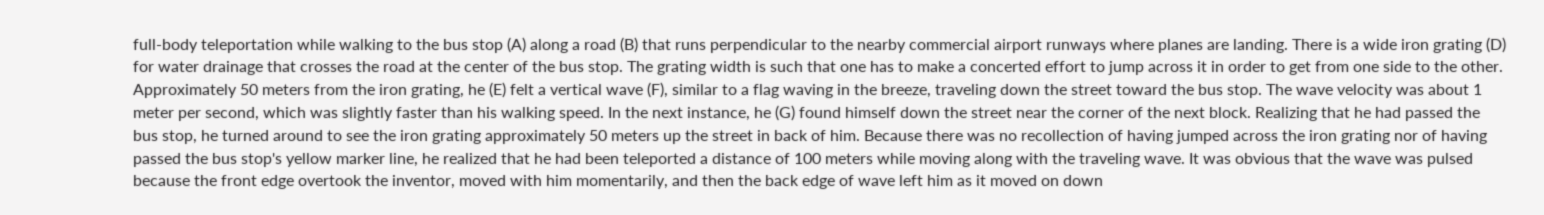full-body teleportation while walking to the bus stop (A) along a road (B) that runs perpendicular to the nearby commercial airport runways where planes are landing. There is a wide iron grating (D) for water drainage that crosses the road at the center of the bus stop. The grating width is such that one has to make a concerted effort to jump across it in order to get from one side to the other. Approximately 50 meters from the iron grating, he (E) felt a vertical wave (F), similar to a flag waving in the breeze, traveling down the street toward the bus stop. The wave velocity was about 1 meter per second, which was slightly faster than his walking speed. In the next instance, he (G) found himself down the street near the corner of the next block. Realizing that he had passed the bus stop, he turned around to see the iron grating approximately 50 meters up the street in back of him. Because there was no recollection of having jumped across the iron grating nor of having passed the bus stop's yellow marker line, he realized that he had been teleported a distance of 100 meters while moving along with the traveling wave. It was obvious that the wave was pulsed because the front edge overtook the inventor, moved with him momentarily, and then the back edge of wave left him as it moved on down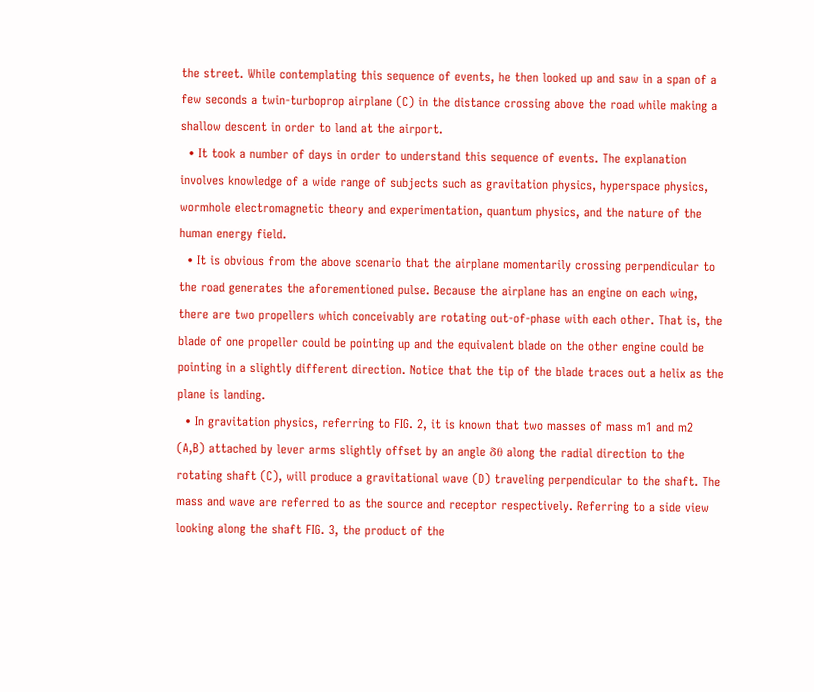the street. While contemplating this sequence of events, he then looked up and saw in a span of a few seconds a twin-turboprop airplane (C) in the distance crossing above the road while making a shallow descent in order to land at the airport.
  • It took a number of days in order to understand this sequence of events. The explanation involves knowledge of a wide range of subjects such as gravitation physics, hyperspace physics, wormhole electromagnetic theory and experimentation, quantum physics, and the nature of the human energy field.
  • It is obvious from the above scenario that the airplane momentarily crossing perpendicular to the road generates the aforementioned pulse. Because the airplane has an engine on each wing, there are two propellers which conceivably are rotating out-of-phase with each other. That is, the blade of one propeller could be pointing up and the equivalent blade on the other engine could be pointing in a slightly different direction. Notice that the tip of the blade traces out a helix as the plane is landing.
  • In gravitation physics, referring to FIG. 2, it is known that two masses of mass m1 and m2 (A,B) attached by lever arms slightly offset by an angle δθ along the radial direction to the rotating shaft (C), will produce a gravitational wave (D) traveling perpendicular to the shaft. The mass and wave are referred to as the source and receptor respectively. Referring to a side view looking along the shaft FIG. 3, the product of the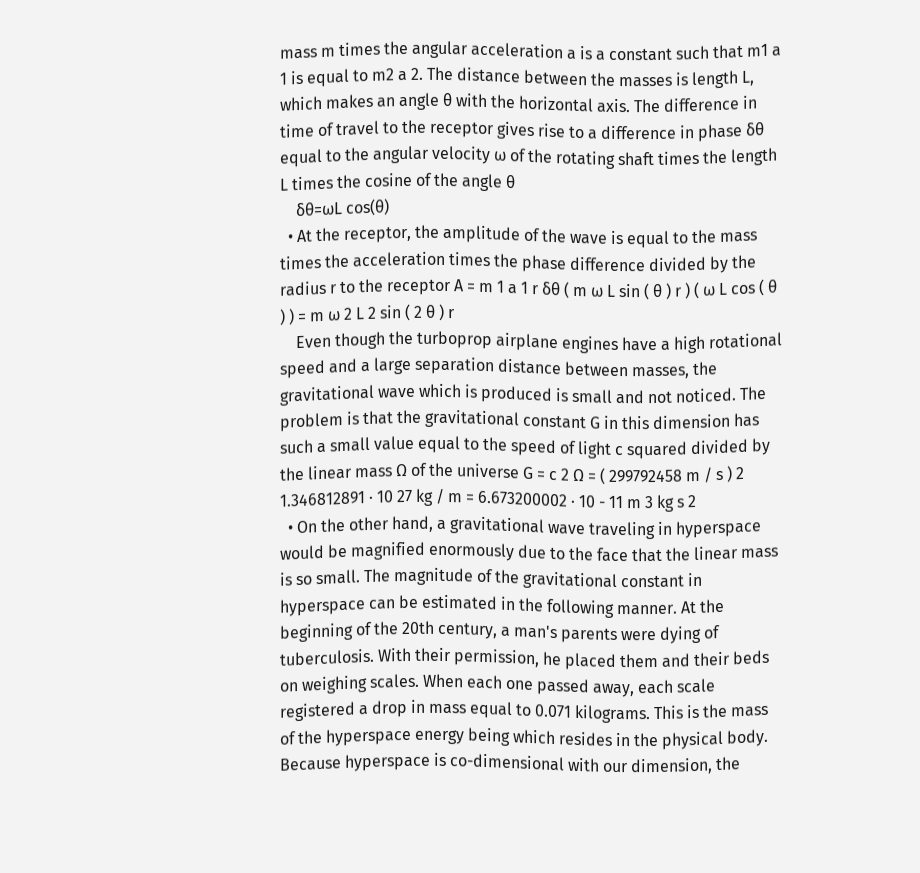mass m times the angular acceleration a is a constant such that m1 a 1 is equal to m2 a 2. The distance between the masses is length L, which makes an angle θ with the horizontal axis. The difference in time of travel to the receptor gives rise to a difference in phase δθ equal to the angular velocity ω of the rotating shaft times the length L times the cosine of the angle θ
    δθ=ωL cos(θ)
  • At the receptor, the amplitude of the wave is equal to the mass times the acceleration times the phase difference divided by the radius r to the receptor A = m 1 a 1 r δθ ( m ω L sin ( θ ) r ) ( ω L cos ( θ ) ) = m ω 2 L 2 sin ( 2 θ ) r
    Even though the turboprop airplane engines have a high rotational speed and a large separation distance between masses, the gravitational wave which is produced is small and not noticed. The problem is that the gravitational constant G in this dimension has such a small value equal to the speed of light c squared divided by the linear mass Ω of the universe G = c 2 Ω = ( 299792458 m / s ) 2 1.346812891 · 10 27 kg / m = 6.673200002 · 10 - 11 m 3 kg s 2
  • On the other hand, a gravitational wave traveling in hyperspace would be magnified enormously due to the face that the linear mass is so small. The magnitude of the gravitational constant in hyperspace can be estimated in the following manner. At the beginning of the 20th century, a man's parents were dying of tuberculosis. With their permission, he placed them and their beds on weighing scales. When each one passed away, each scale registered a drop in mass equal to 0.071 kilograms. This is the mass of the hyperspace energy being which resides in the physical body. Because hyperspace is co-dimensional with our dimension, the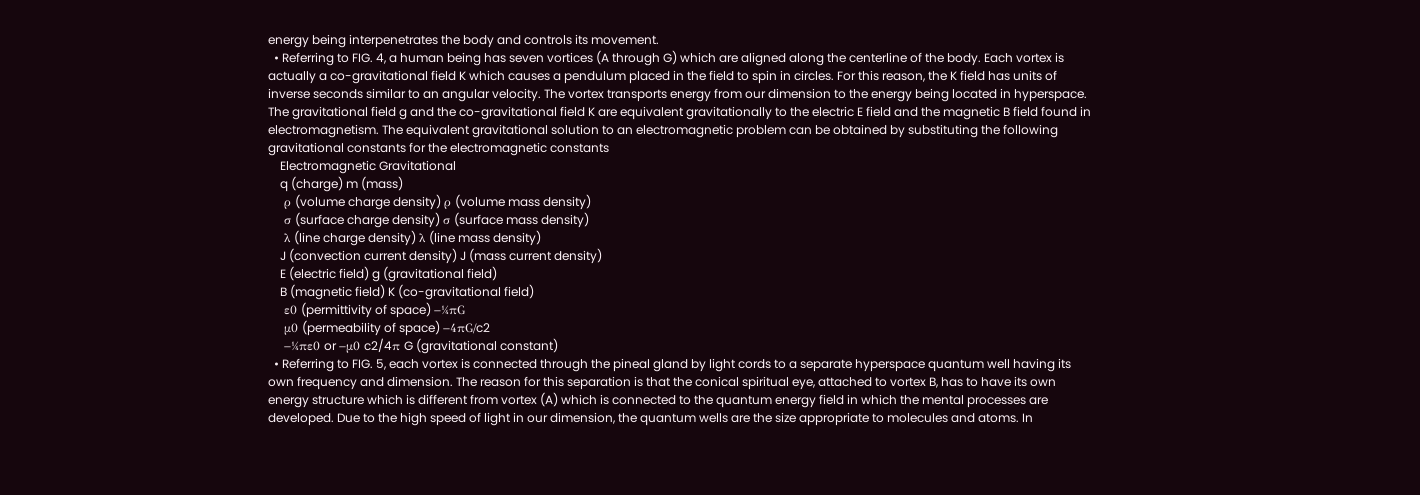energy being interpenetrates the body and controls its movement.
  • Referring to FIG. 4, a human being has seven vortices (A through G) which are aligned along the centerline of the body. Each vortex is actually a co-gravitational field K which causes a pendulum placed in the field to spin in circles. For this reason, the K field has units of inverse seconds similar to an angular velocity. The vortex transports energy from our dimension to the energy being located in hyperspace. The gravitational field g and the co-gravitational field K are equivalent gravitationally to the electric E field and the magnetic B field found in electromagnetism. The equivalent gravitational solution to an electromagnetic problem can be obtained by substituting the following gravitational constants for the electromagnetic constants
    Electromagnetic Gravitational
    q (charge) m (mass)
    ρ (volume charge density) ρ (volume mass density)
    σ (surface charge density) σ (surface mass density)
    λ (line charge density) λ (line mass density)
    J (convection current density) J (mass current density)
    E (electric field) g (gravitational field)
    B (magnetic field) K (co-gravitational field)
    ε0 (permittivity of space) −¼πG
    μ0 (permeability of space) −4πG/c2
    −¼πε0 or −μ0 c2/4π G (gravitational constant)
  • Referring to FIG. 5, each vortex is connected through the pineal gland by light cords to a separate hyperspace quantum well having its own frequency and dimension. The reason for this separation is that the conical spiritual eye, attached to vortex B, has to have its own energy structure which is different from vortex (A) which is connected to the quantum energy field in which the mental processes are developed. Due to the high speed of light in our dimension, the quantum wells are the size appropriate to molecules and atoms. In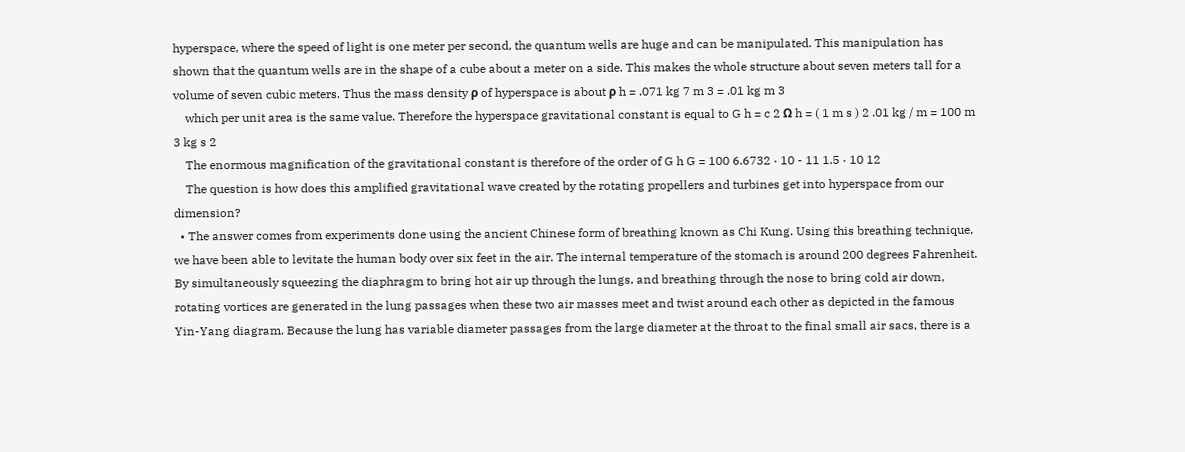hyperspace, where the speed of light is one meter per second, the quantum wells are huge and can be manipulated. This manipulation has shown that the quantum wells are in the shape of a cube about a meter on a side. This makes the whole structure about seven meters tall for a volume of seven cubic meters. Thus the mass density ρ of hyperspace is about ρ h = .071 kg 7 m 3 = .01 kg m 3
    which per unit area is the same value. Therefore the hyperspace gravitational constant is equal to G h = c 2 Ω h = ( 1 m s ) 2 .01 kg / m = 100 m 3 kg s 2
    The enormous magnification of the gravitational constant is therefore of the order of G h G = 100 6.6732 · 10 - 11 1.5 · 10 12
    The question is how does this amplified gravitational wave created by the rotating propellers and turbines get into hyperspace from our dimension?
  • The answer comes from experiments done using the ancient Chinese form of breathing known as Chi Kung. Using this breathing technique, we have been able to levitate the human body over six feet in the air. The internal temperature of the stomach is around 200 degrees Fahrenheit. By simultaneously squeezing the diaphragm to bring hot air up through the lungs, and breathing through the nose to bring cold air down, rotating vortices are generated in the lung passages when these two air masses meet and twist around each other as depicted in the famous Yin-Yang diagram. Because the lung has variable diameter passages from the large diameter at the throat to the final small air sacs, there is a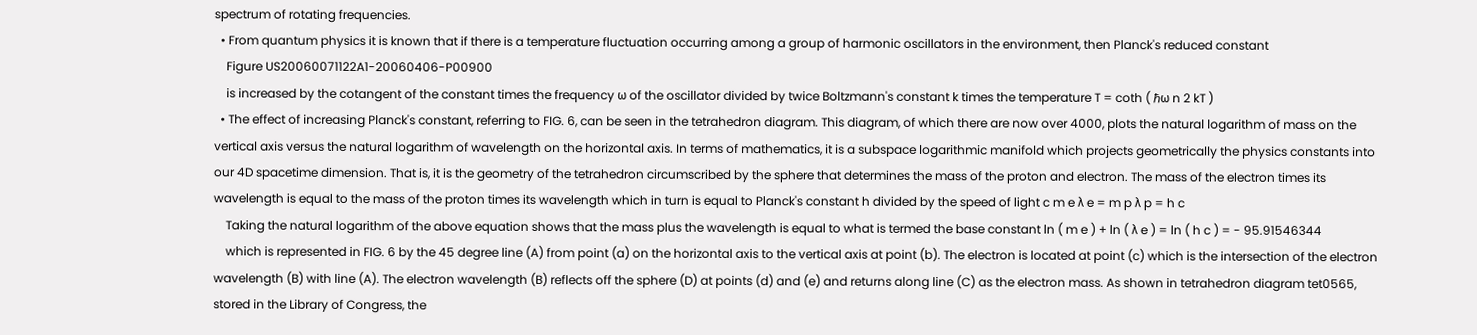spectrum of rotating frequencies.
  • From quantum physics it is known that if there is a temperature fluctuation occurring among a group of harmonic oscillators in the environment, then Planck's reduced constant
    Figure US20060071122A1-20060406-P00900
    is increased by the cotangent of the constant times the frequency ω of the oscillator divided by twice Boltzmann's constant k times the temperature T = coth ( ℏω n 2 kT )
  • The effect of increasing Planck's constant, referring to FIG. 6, can be seen in the tetrahedron diagram. This diagram, of which there are now over 4000, plots the natural logarithm of mass on the vertical axis versus the natural logarithm of wavelength on the horizontal axis. In terms of mathematics, it is a subspace logarithmic manifold which projects geometrically the physics constants into our 4D spacetime dimension. That is, it is the geometry of the tetrahedron circumscribed by the sphere that determines the mass of the proton and electron. The mass of the electron times its wavelength is equal to the mass of the proton times its wavelength which in turn is equal to Planck's constant h divided by the speed of light c m e λ e = m p λ p = h c
    Taking the natural logarithm of the above equation shows that the mass plus the wavelength is equal to what is termed the base constant ln ( m e ) + ln ( λ e ) = ln ( h c ) = - 95.91546344
    which is represented in FIG. 6 by the 45 degree line (A) from point (a) on the horizontal axis to the vertical axis at point (b). The electron is located at point (c) which is the intersection of the electron wavelength (B) with line (A). The electron wavelength (B) reflects off the sphere (D) at points (d) and (e) and returns along line (C) as the electron mass. As shown in tetrahedron diagram tet0565, stored in the Library of Congress, the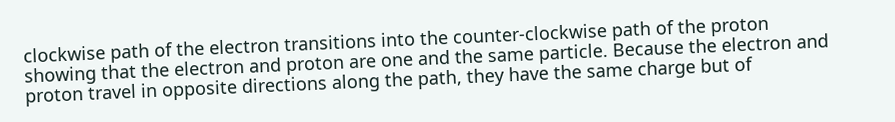clockwise path of the electron transitions into the counter-clockwise path of the proton showing that the electron and proton are one and the same particle. Because the electron and proton travel in opposite directions along the path, they have the same charge but of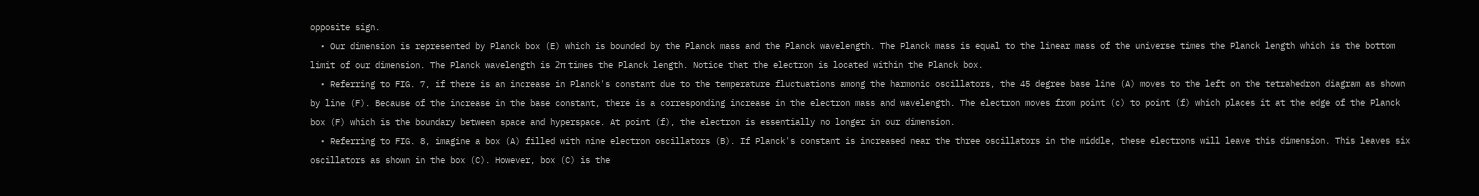opposite sign.
  • Our dimension is represented by Planck box (E) which is bounded by the Planck mass and the Planck wavelength. The Planck mass is equal to the linear mass of the universe times the Planck length which is the bottom limit of our dimension. The Planck wavelength is 2π times the Planck length. Notice that the electron is located within the Planck box.
  • Referring to FIG. 7, if there is an increase in Planck's constant due to the temperature fluctuations among the harmonic oscillators, the 45 degree base line (A) moves to the left on the tetrahedron diagram as shown by line (F). Because of the increase in the base constant, there is a corresponding increase in the electron mass and wavelength. The electron moves from point (c) to point (f) which places it at the edge of the Planck box (F) which is the boundary between space and hyperspace. At point (f), the electron is essentially no longer in our dimension.
  • Referring to FIG. 8, imagine a box (A) filled with nine electron oscillators (B). If Planck's constant is increased near the three oscillators in the middle, these electrons will leave this dimension. This leaves six oscillators as shown in the box (C). However, box (C) is the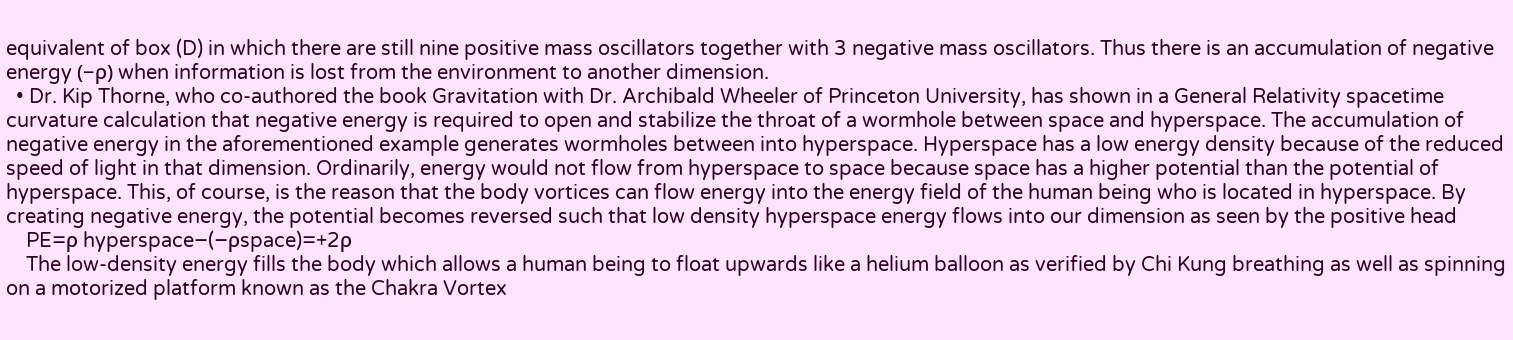equivalent of box (D) in which there are still nine positive mass oscillators together with 3 negative mass oscillators. Thus there is an accumulation of negative energy (−ρ) when information is lost from the environment to another dimension.
  • Dr. Kip Thorne, who co-authored the book Gravitation with Dr. Archibald Wheeler of Princeton University, has shown in a General Relativity spacetime curvature calculation that negative energy is required to open and stabilize the throat of a wormhole between space and hyperspace. The accumulation of negative energy in the aforementioned example generates wormholes between into hyperspace. Hyperspace has a low energy density because of the reduced speed of light in that dimension. Ordinarily, energy would not flow from hyperspace to space because space has a higher potential than the potential of hyperspace. This, of course, is the reason that the body vortices can flow energy into the energy field of the human being who is located in hyperspace. By creating negative energy, the potential becomes reversed such that low density hyperspace energy flows into our dimension as seen by the positive head
    PE=ρ hyperspace−(−ρspace)=+2ρ
    The low-density energy fills the body which allows a human being to float upwards like a helium balloon as verified by Chi Kung breathing as well as spinning on a motorized platform known as the Chakra Vortex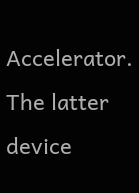Accelerator. The latter device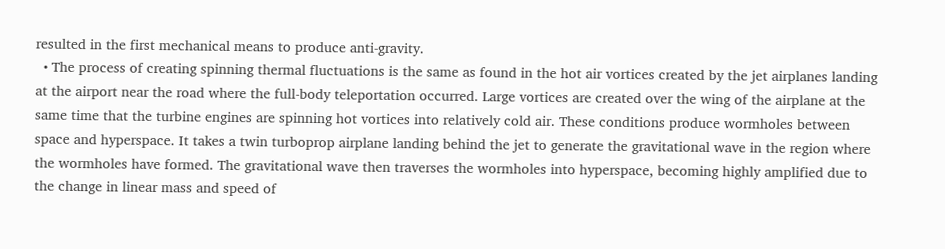resulted in the first mechanical means to produce anti-gravity.
  • The process of creating spinning thermal fluctuations is the same as found in the hot air vortices created by the jet airplanes landing at the airport near the road where the full-body teleportation occurred. Large vortices are created over the wing of the airplane at the same time that the turbine engines are spinning hot vortices into relatively cold air. These conditions produce wormholes between space and hyperspace. It takes a twin turboprop airplane landing behind the jet to generate the gravitational wave in the region where the wormholes have formed. The gravitational wave then traverses the wormholes into hyperspace, becoming highly amplified due to the change in linear mass and speed of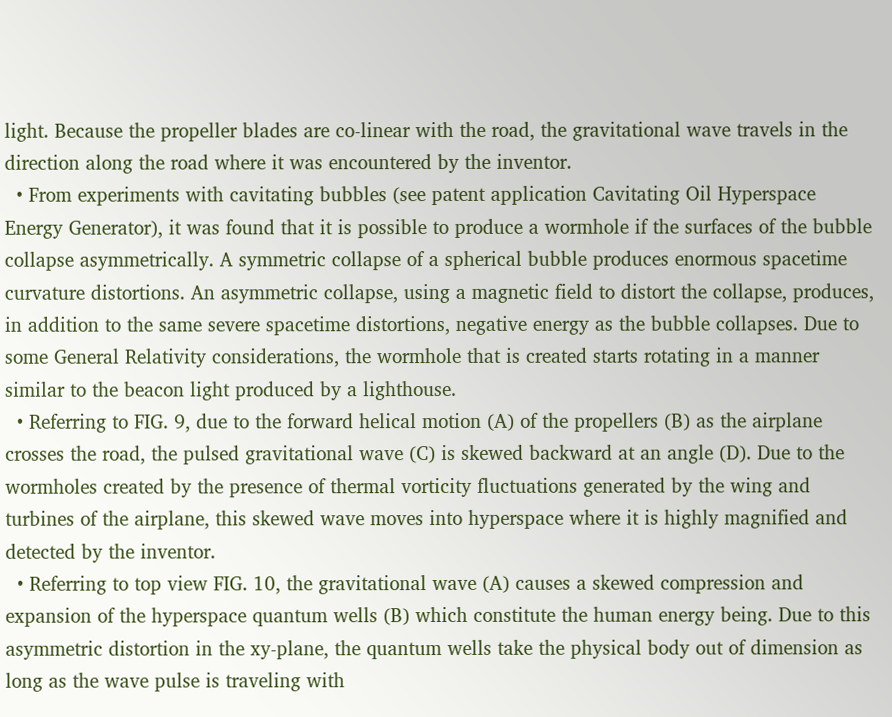light. Because the propeller blades are co-linear with the road, the gravitational wave travels in the direction along the road where it was encountered by the inventor.
  • From experiments with cavitating bubbles (see patent application Cavitating Oil Hyperspace Energy Generator), it was found that it is possible to produce a wormhole if the surfaces of the bubble collapse asymmetrically. A symmetric collapse of a spherical bubble produces enormous spacetime curvature distortions. An asymmetric collapse, using a magnetic field to distort the collapse, produces, in addition to the same severe spacetime distortions, negative energy as the bubble collapses. Due to some General Relativity considerations, the wormhole that is created starts rotating in a manner similar to the beacon light produced by a lighthouse.
  • Referring to FIG. 9, due to the forward helical motion (A) of the propellers (B) as the airplane crosses the road, the pulsed gravitational wave (C) is skewed backward at an angle (D). Due to the wormholes created by the presence of thermal vorticity fluctuations generated by the wing and turbines of the airplane, this skewed wave moves into hyperspace where it is highly magnified and detected by the inventor.
  • Referring to top view FIG. 10, the gravitational wave (A) causes a skewed compression and expansion of the hyperspace quantum wells (B) which constitute the human energy being. Due to this asymmetric distortion in the xy-plane, the quantum wells take the physical body out of dimension as long as the wave pulse is traveling with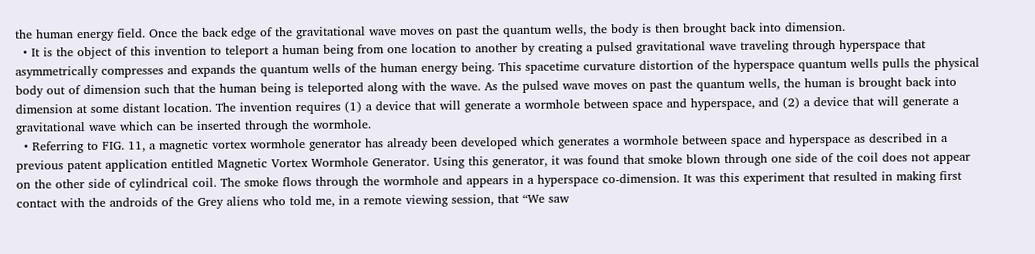the human energy field. Once the back edge of the gravitational wave moves on past the quantum wells, the body is then brought back into dimension.
  • It is the object of this invention to teleport a human being from one location to another by creating a pulsed gravitational wave traveling through hyperspace that asymmetrically compresses and expands the quantum wells of the human energy being. This spacetime curvature distortion of the hyperspace quantum wells pulls the physical body out of dimension such that the human being is teleported along with the wave. As the pulsed wave moves on past the quantum wells, the human is brought back into dimension at some distant location. The invention requires (1) a device that will generate a wormhole between space and hyperspace, and (2) a device that will generate a gravitational wave which can be inserted through the wormhole.
  • Referring to FIG. 11, a magnetic vortex wormhole generator has already been developed which generates a wormhole between space and hyperspace as described in a previous patent application entitled Magnetic Vortex Wormhole Generator. Using this generator, it was found that smoke blown through one side of the coil does not appear on the other side of cylindrical coil. The smoke flows through the wormhole and appears in a hyperspace co-dimension. It was this experiment that resulted in making first contact with the androids of the Grey aliens who told me, in a remote viewing session, that “We saw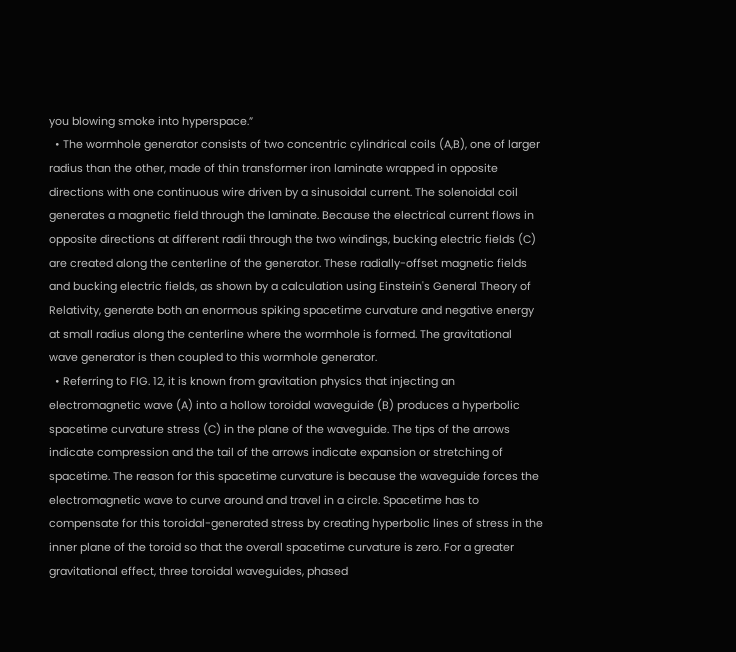you blowing smoke into hyperspace.”
  • The wormhole generator consists of two concentric cylindrical coils (A,B), one of larger radius than the other, made of thin transformer iron laminate wrapped in opposite directions with one continuous wire driven by a sinusoidal current. The solenoidal coil generates a magnetic field through the laminate. Because the electrical current flows in opposite directions at different radii through the two windings, bucking electric fields (C) are created along the centerline of the generator. These radially-offset magnetic fields and bucking electric fields, as shown by a calculation using Einstein's General Theory of Relativity, generate both an enormous spiking spacetime curvature and negative energy at small radius along the centerline where the wormhole is formed. The gravitational wave generator is then coupled to this wormhole generator.
  • Referring to FIG. 12, it is known from gravitation physics that injecting an electromagnetic wave (A) into a hollow toroidal waveguide (B) produces a hyperbolic spacetime curvature stress (C) in the plane of the waveguide. The tips of the arrows indicate compression and the tail of the arrows indicate expansion or stretching of spacetime. The reason for this spacetime curvature is because the waveguide forces the electromagnetic wave to curve around and travel in a circle. Spacetime has to compensate for this toroidal-generated stress by creating hyperbolic lines of stress in the inner plane of the toroid so that the overall spacetime curvature is zero. For a greater gravitational effect, three toroidal waveguides, phased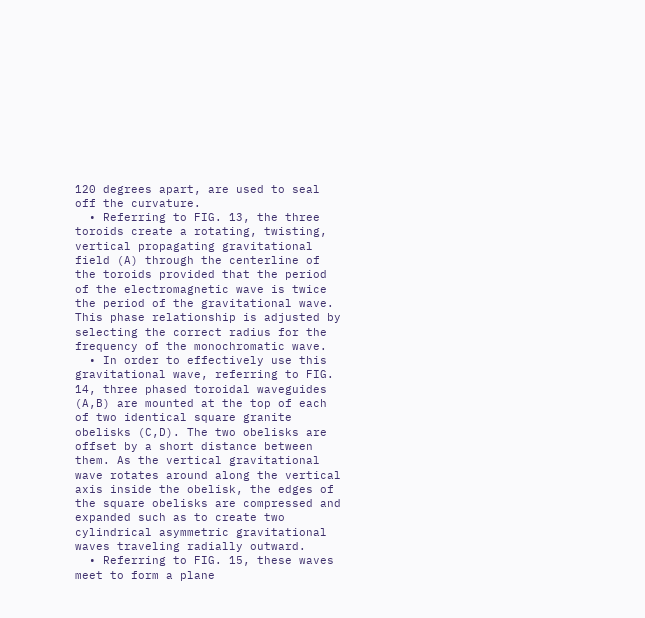120 degrees apart, are used to seal off the curvature.
  • Referring to FIG. 13, the three toroids create a rotating, twisting, vertical propagating gravitational field (A) through the centerline of the toroids provided that the period of the electromagnetic wave is twice the period of the gravitational wave. This phase relationship is adjusted by selecting the correct radius for the frequency of the monochromatic wave.
  • In order to effectively use this gravitational wave, referring to FIG. 14, three phased toroidal waveguides (A,B) are mounted at the top of each of two identical square granite obelisks (C,D). The two obelisks are offset by a short distance between them. As the vertical gravitational wave rotates around along the vertical axis inside the obelisk, the edges of the square obelisks are compressed and expanded such as to create two cylindrical asymmetric gravitational waves traveling radially outward.
  • Referring to FIG. 15, these waves meet to form a plane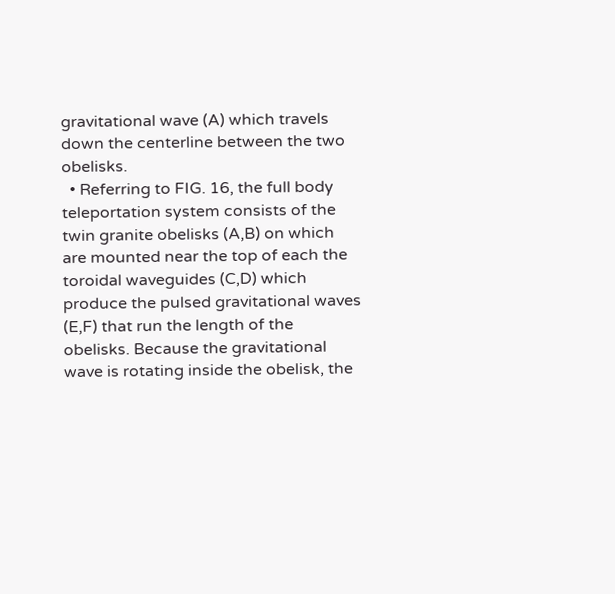gravitational wave (A) which travels down the centerline between the two obelisks.
  • Referring to FIG. 16, the full body teleportation system consists of the twin granite obelisks (A,B) on which are mounted near the top of each the toroidal waveguides (C,D) which produce the pulsed gravitational waves (E,F) that run the length of the obelisks. Because the gravitational wave is rotating inside the obelisk, the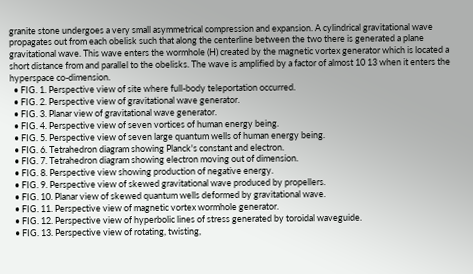granite stone undergoes a very small asymmetrical compression and expansion. A cylindrical gravitational wave propagates out from each obelisk such that along the centerline between the two there is generated a plane gravitational wave. This wave enters the wormhole (H) created by the magnetic vortex generator which is located a short distance from and parallel to the obelisks. The wave is amplified by a factor of almost 10 13 when it enters the hyperspace co-dimension.
  • FIG. 1. Perspective view of site where full-body teleportation occurred.
  • FIG. 2. Perspective view of gravitational wave generator.
  • FIG. 3. Planar view of gravitational wave generator.
  • FIG. 4. Perspective view of seven vortices of human energy being.
  • FIG. 5. Perspective view of seven large quantum wells of human energy being.
  • FIG. 6. Tetrahedron diagram showing Planck's constant and electron.
  • FIG. 7. Tetrahedron diagram showing electron moving out of dimension.
  • FIG. 8. Perspective view showing production of negative energy.
  • FIG. 9. Perspective view of skewed gravitational wave produced by propellers.
  • FIG. 10. Planar view of skewed quantum wells deformed by gravitational wave.
  • FIG. 11. Perspective view of magnetic vortex wormhole generator.
  • FIG. 12. Perspective view of hyperbolic lines of stress generated by toroidal waveguide.
  • FIG. 13. Perspective view of rotating, twisting,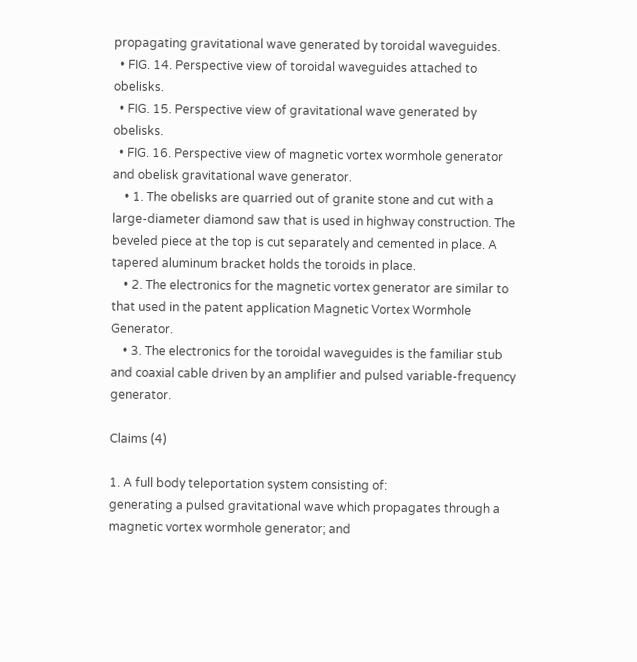propagating gravitational wave generated by toroidal waveguides.
  • FIG. 14. Perspective view of toroidal waveguides attached to obelisks.
  • FIG. 15. Perspective view of gravitational wave generated by obelisks.
  • FIG. 16. Perspective view of magnetic vortex wormhole generator and obelisk gravitational wave generator.
    • 1. The obelisks are quarried out of granite stone and cut with a large-diameter diamond saw that is used in highway construction. The beveled piece at the top is cut separately and cemented in place. A tapered aluminum bracket holds the toroids in place.
    • 2. The electronics for the magnetic vortex generator are similar to that used in the patent application Magnetic Vortex Wormhole Generator.
    • 3. The electronics for the toroidal waveguides is the familiar stub and coaxial cable driven by an amplifier and pulsed variable-frequency generator.

Claims (4)

1. A full body teleportation system consisting of:
generating a pulsed gravitational wave which propagates through a magnetic vortex wormhole generator; and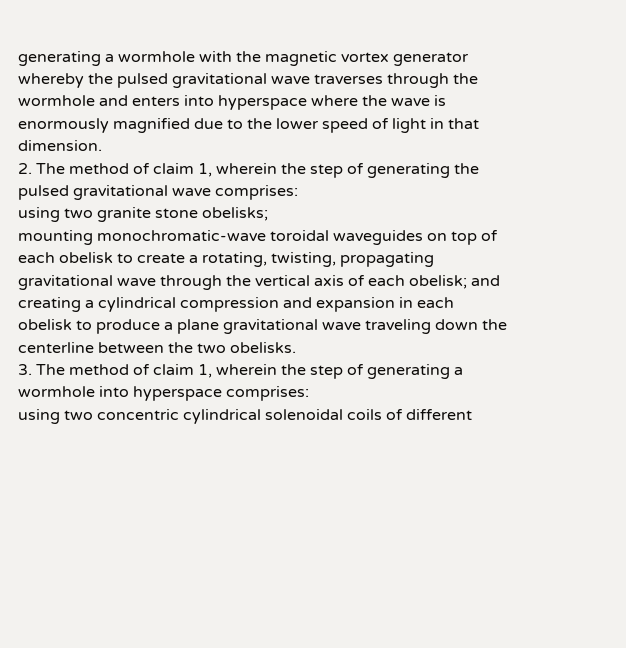generating a wormhole with the magnetic vortex generator whereby the pulsed gravitational wave traverses through the wormhole and enters into hyperspace where the wave is enormously magnified due to the lower speed of light in that dimension.
2. The method of claim 1, wherein the step of generating the pulsed gravitational wave comprises:
using two granite stone obelisks;
mounting monochromatic-wave toroidal waveguides on top of each obelisk to create a rotating, twisting, propagating gravitational wave through the vertical axis of each obelisk; and
creating a cylindrical compression and expansion in each obelisk to produce a plane gravitational wave traveling down the centerline between the two obelisks.
3. The method of claim 1, wherein the step of generating a wormhole into hyperspace comprises:
using two concentric cylindrical solenoidal coils of different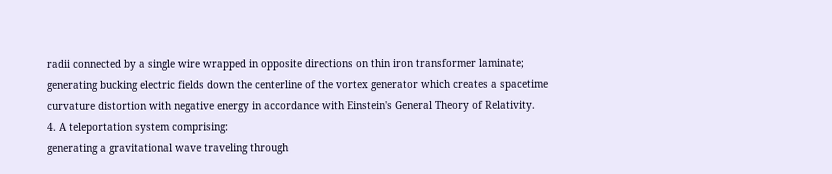radii connected by a single wire wrapped in opposite directions on thin iron transformer laminate;
generating bucking electric fields down the centerline of the vortex generator which creates a spacetime curvature distortion with negative energy in accordance with Einstein's General Theory of Relativity.
4. A teleportation system comprising:
generating a gravitational wave traveling through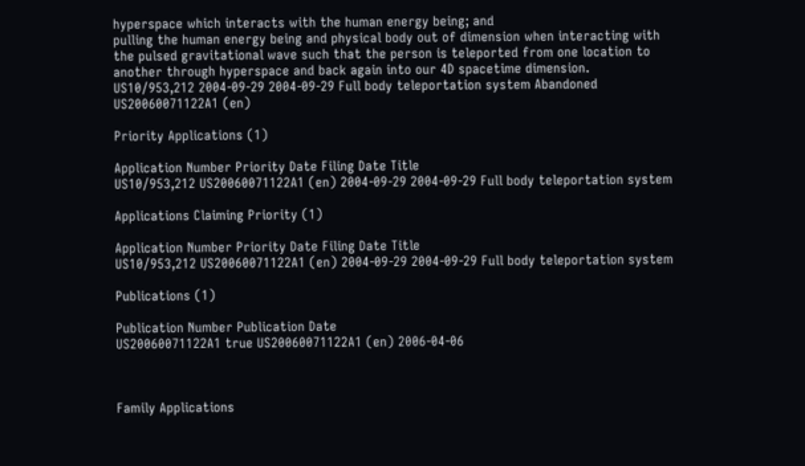hyperspace which interacts with the human energy being; and
pulling the human energy being and physical body out of dimension when interacting with the pulsed gravitational wave such that the person is teleported from one location to another through hyperspace and back again into our 4D spacetime dimension.
US10/953,212 2004-09-29 2004-09-29 Full body teleportation system Abandoned US20060071122A1 (en)

Priority Applications (1)

Application Number Priority Date Filing Date Title
US10/953,212 US20060071122A1 (en) 2004-09-29 2004-09-29 Full body teleportation system

Applications Claiming Priority (1)

Application Number Priority Date Filing Date Title
US10/953,212 US20060071122A1 (en) 2004-09-29 2004-09-29 Full body teleportation system

Publications (1)

Publication Number Publication Date
US20060071122A1 true US20060071122A1 (en) 2006-04-06



Family Applications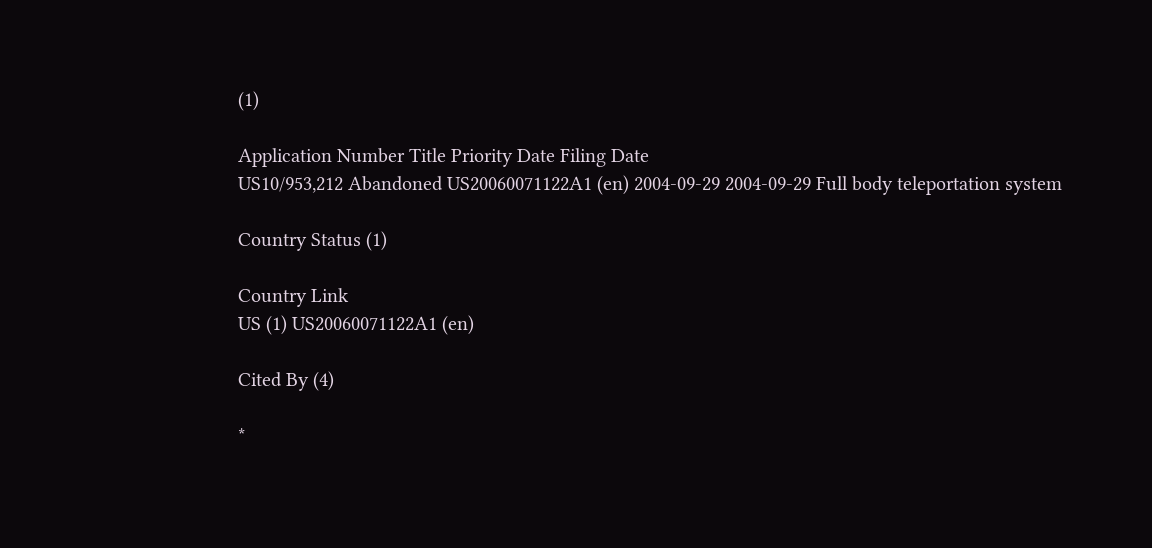(1)

Application Number Title Priority Date Filing Date
US10/953,212 Abandoned US20060071122A1 (en) 2004-09-29 2004-09-29 Full body teleportation system

Country Status (1)

Country Link
US (1) US20060071122A1 (en)

Cited By (4)

*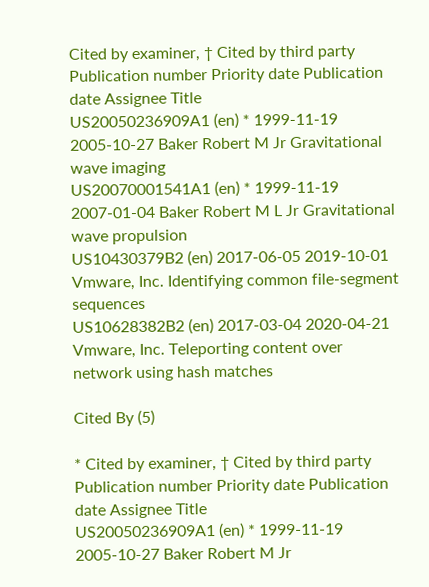Cited by examiner, † Cited by third party
Publication number Priority date Publication date Assignee Title
US20050236909A1 (en) * 1999-11-19 2005-10-27 Baker Robert M Jr Gravitational wave imaging
US20070001541A1 (en) * 1999-11-19 2007-01-04 Baker Robert M L Jr Gravitational wave propulsion
US10430379B2 (en) 2017-06-05 2019-10-01 Vmware, Inc. Identifying common file-segment sequences
US10628382B2 (en) 2017-03-04 2020-04-21 Vmware, Inc. Teleporting content over network using hash matches

Cited By (5)

* Cited by examiner, † Cited by third party
Publication number Priority date Publication date Assignee Title
US20050236909A1 (en) * 1999-11-19 2005-10-27 Baker Robert M Jr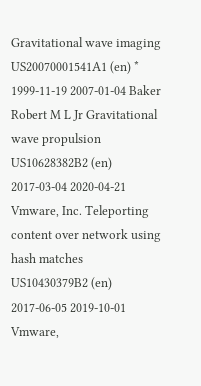Gravitational wave imaging
US20070001541A1 (en) * 1999-11-19 2007-01-04 Baker Robert M L Jr Gravitational wave propulsion
US10628382B2 (en) 2017-03-04 2020-04-21 Vmware, Inc. Teleporting content over network using hash matches
US10430379B2 (en) 2017-06-05 2019-10-01 Vmware,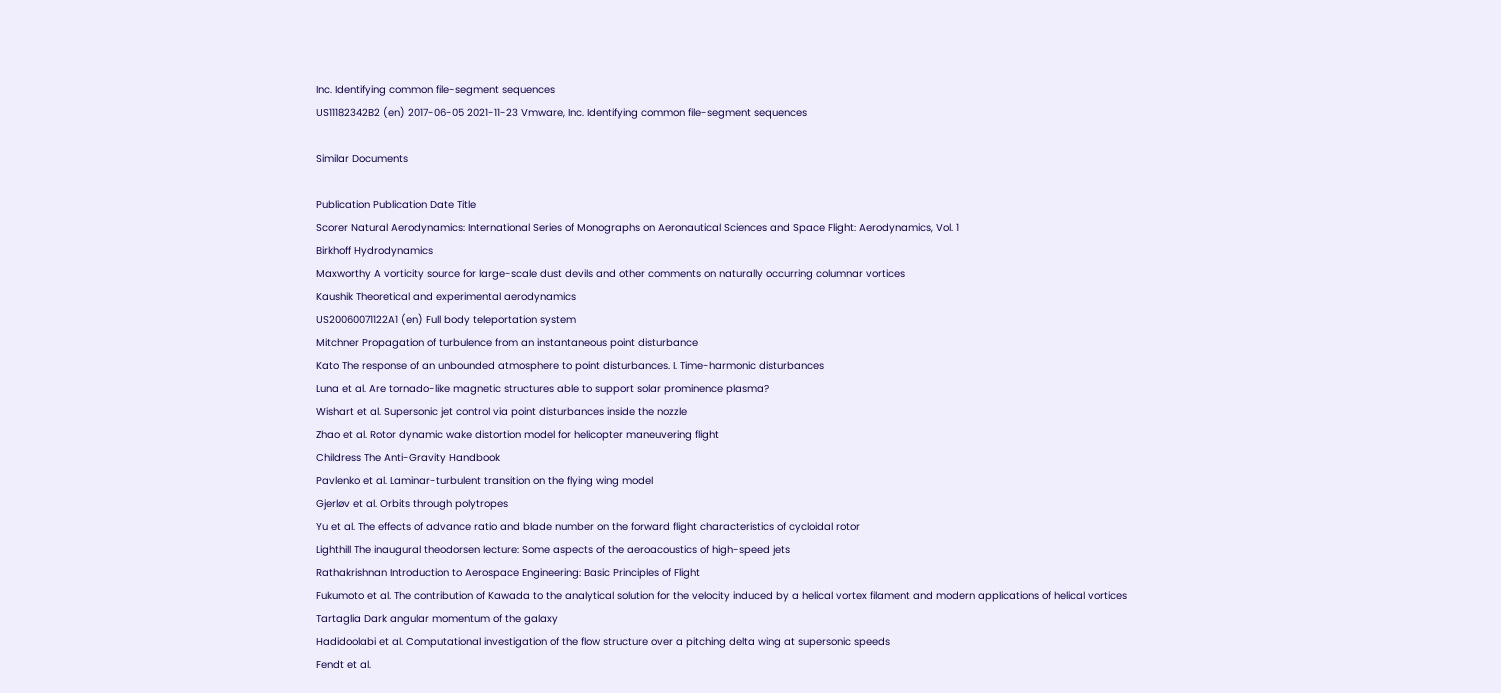Inc. Identifying common file-segment sequences
US11182342B2 (en) 2017-06-05 2021-11-23 Vmware, Inc. Identifying common file-segment sequences

Similar Documents

Publication Publication Date Title
Scorer Natural Aerodynamics: International Series of Monographs on Aeronautical Sciences and Space Flight: Aerodynamics, Vol. 1
Birkhoff Hydrodynamics
Maxworthy A vorticity source for large-scale dust devils and other comments on naturally occurring columnar vortices
Kaushik Theoretical and experimental aerodynamics
US20060071122A1 (en) Full body teleportation system
Mitchner Propagation of turbulence from an instantaneous point disturbance
Kato The response of an unbounded atmosphere to point disturbances. I. Time-harmonic disturbances
Luna et al. Are tornado-like magnetic structures able to support solar prominence plasma?
Wishart et al. Supersonic jet control via point disturbances inside the nozzle
Zhao et al. Rotor dynamic wake distortion model for helicopter maneuvering flight
Childress The Anti-Gravity Handbook
Pavlenko et al. Laminar-turbulent transition on the flying wing model
Gjerløv et al. Orbits through polytropes
Yu et al. The effects of advance ratio and blade number on the forward flight characteristics of cycloidal rotor
Lighthill The inaugural theodorsen lecture: Some aspects of the aeroacoustics of high-speed jets
Rathakrishnan Introduction to Aerospace Engineering: Basic Principles of Flight
Fukumoto et al. The contribution of Kawada to the analytical solution for the velocity induced by a helical vortex filament and modern applications of helical vortices
Tartaglia Dark angular momentum of the galaxy
Hadidoolabi et al. Computational investigation of the flow structure over a pitching delta wing at supersonic speeds
Fendt et al.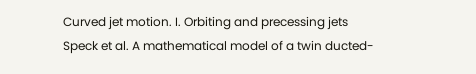Curved jet motion. I. Orbiting and precessing jets
Speck et al. A mathematical model of a twin ducted-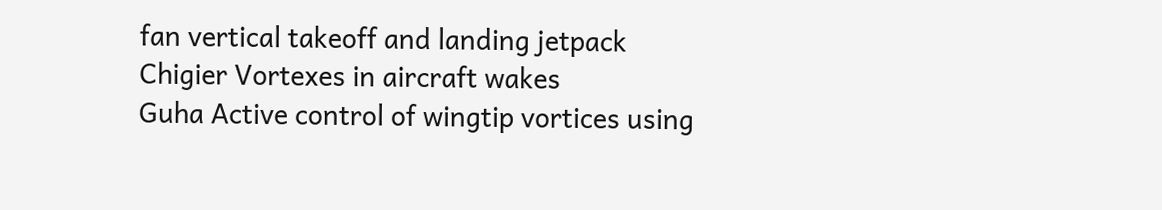fan vertical takeoff and landing jetpack
Chigier Vortexes in aircraft wakes
Guha Active control of wingtip vortices using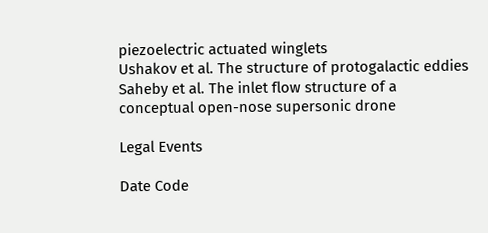piezoelectric actuated winglets
Ushakov et al. The structure of protogalactic eddies
Saheby et al. The inlet flow structure of a conceptual open-nose supersonic drone

Legal Events

Date Code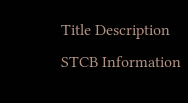Title Description
STCB Information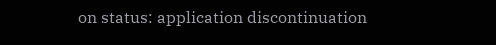on status: application discontinuation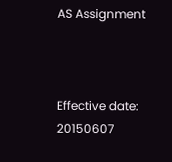AS Assignment



Effective date: 20150607